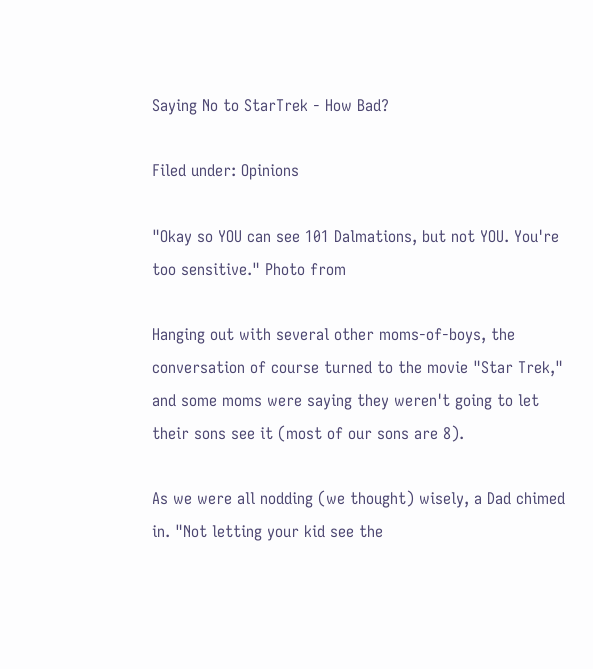Saying No to StarTrek - How Bad?

Filed under: Opinions

"Okay so YOU can see 101 Dalmations, but not YOU. You're too sensitive." Photo from

Hanging out with several other moms-of-boys, the conversation of course turned to the movie "Star Trek," and some moms were saying they weren't going to let their sons see it (most of our sons are 8).

As we were all nodding (we thought) wisely, a Dad chimed in. "Not letting your kid see the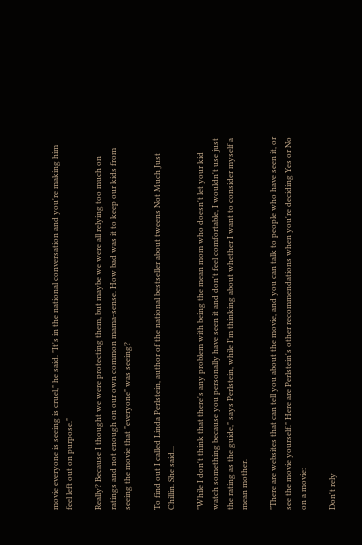movie everyone is seeing is cruel," he said. "It's in the national conversation and you're making him feel left out on purpose."

Really? Because I thought we were protecting them, but maybe we were all relying too much on ratings and not enough on our own common mama-sense. How bad was it to keep our kids from seeing the movie that "everyone" was seeing?

To find out I called Linda Perlstein, author of the national bestseller about tweens Not Much Just Chillin. She said...

"While I don't think that there's any problem with being the mean mom who doesn't let your kid watch something because you personally have seen it and don't feel comfortable, I wouldn't use just the rating as the guide," says Perlstein, while I'm thinking about whether I want to consider myself a mean mother.

"There are websites that can tell you about the movie, and you can talk to people who have seen it, or see the movie yourself." Here are Perlstein's other recommendations when you're deciding Yes or No on a movie:

Don't rely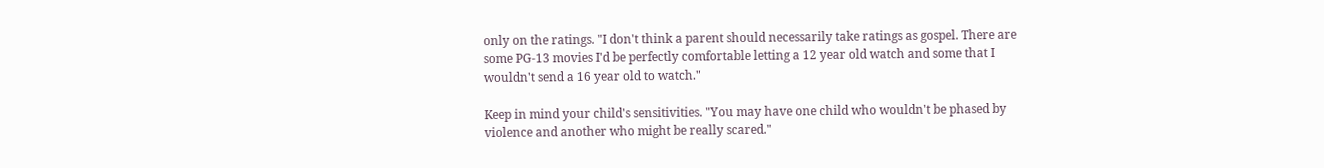only on the ratings. "I don't think a parent should necessarily take ratings as gospel. There are some PG-13 movies I'd be perfectly comfortable letting a 12 year old watch and some that I wouldn't send a 16 year old to watch."

Keep in mind your child's sensitivities. "You may have one child who wouldn't be phased by violence and another who might be really scared."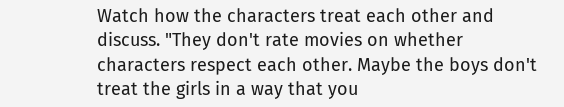Watch how the characters treat each other and discuss. "They don't rate movies on whether characters respect each other. Maybe the boys don't treat the girls in a way that you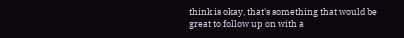think is okay, that's something that would be great to follow up on with a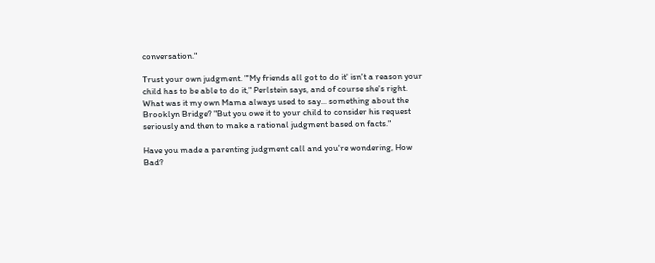conversation."

Trust your own judgment. "'My friends all got to do it' isn't a reason your child has to be able to do it," Perlstein says, and of course she's right. What was it my own Mama always used to say... something about the Brooklyn Bridge? "But you owe it to your child to consider his request seriously and then to make a rational judgment based on facts."

Have you made a parenting judgment call and you're wondering, How Bad?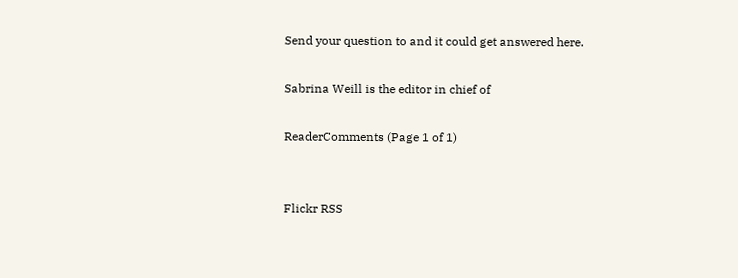Send your question to and it could get answered here.

Sabrina Weill is the editor in chief of

ReaderComments (Page 1 of 1)


Flickr RSS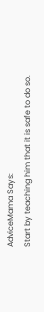AdviceMama Says:
Start by teaching him that it is safe to do so.